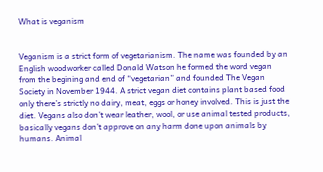What is veganism


Veganism is a strict form of vegetarianism. The name was founded by an English woodworker called Donald Watson he formed the word vegan from the begining and end of “vegetarian” and founded The Vegan Society in November 1944. A strict vegan diet contains plant based food only there’s strictly no dairy, meat, eggs or honey involved. This is just the diet. Vegans also don’t wear leather, wool, or use animal tested products, basically vegans don’t approve on any harm done upon animals by humans. Animal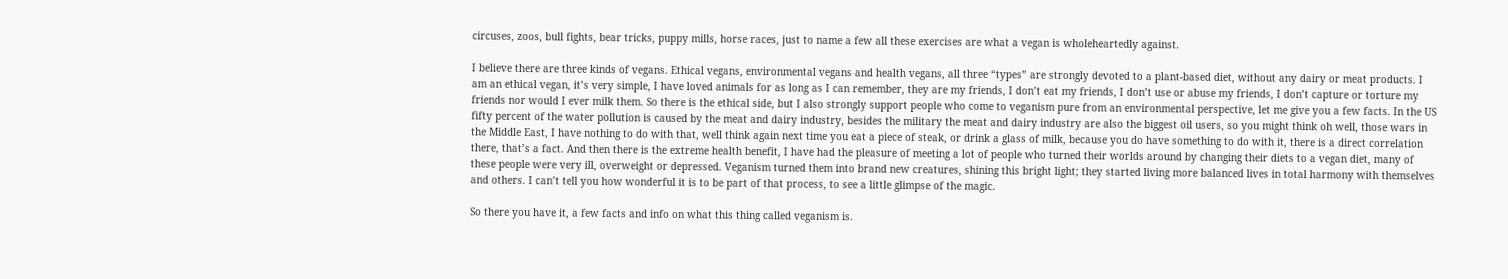circuses, zoos, bull fights, bear tricks, puppy mills, horse races, just to name a few all these exercises are what a vegan is wholeheartedly against.

I believe there are three kinds of vegans. Ethical vegans, environmental vegans and health vegans, all three “types” are strongly devoted to a plant-based diet, without any dairy or meat products. I am an ethical vegan, it’s very simple, I have loved animals for as long as I can remember, they are my friends, I don’t eat my friends, I don’t use or abuse my friends, I don’t capture or torture my friends nor would I ever milk them. So there is the ethical side, but I also strongly support people who come to veganism pure from an environmental perspective, let me give you a few facts. In the US fifty percent of the water pollution is caused by the meat and dairy industry, besides the military the meat and dairy industry are also the biggest oil users, so you might think oh well, those wars in the Middle East, I have nothing to do with that, well think again next time you eat a piece of steak, or drink a glass of milk, because you do have something to do with it, there is a direct correlation there, that’s a fact. And then there is the extreme health benefit, I have had the pleasure of meeting a lot of people who turned their worlds around by changing their diets to a vegan diet, many of these people were very ill, overweight or depressed. Veganism turned them into brand new creatures, shining this bright light; they started living more balanced lives in total harmony with themselves and others. I can’t tell you how wonderful it is to be part of that process, to see a little glimpse of the magic.

So there you have it, a few facts and info on what this thing called veganism is.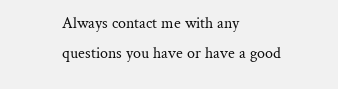Always contact me with any questions you have or have a good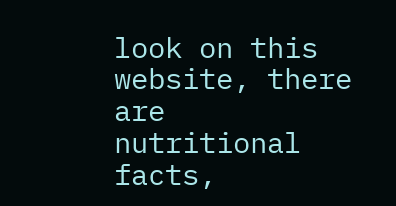look on this website, there are nutritional facts,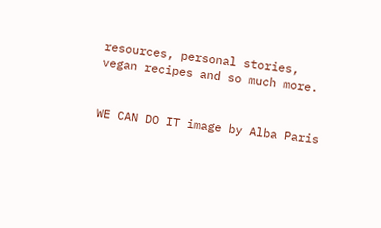resources, personal stories, vegan recipes and so much more.


WE CAN DO IT image by Alba Paris